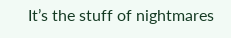It’s the stuff of nightmares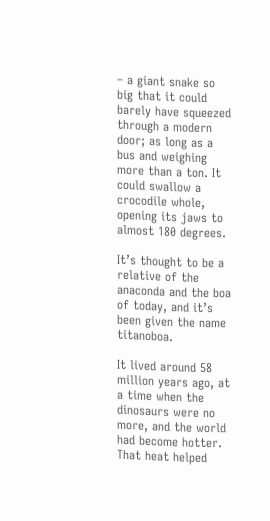– a giant snake so big that it could barely have squeezed through a modern door; as long as a bus and weighing more than a ton. It could swallow a crocodile whole, opening its jaws to almost 180 degrees.

It’s thought to be a relative of the anaconda and the boa of today, and it’s been given the name titanoboa.

It lived around 58 million years ago, at a time when the dinosaurs were no more, and the world had become hotter. That heat helped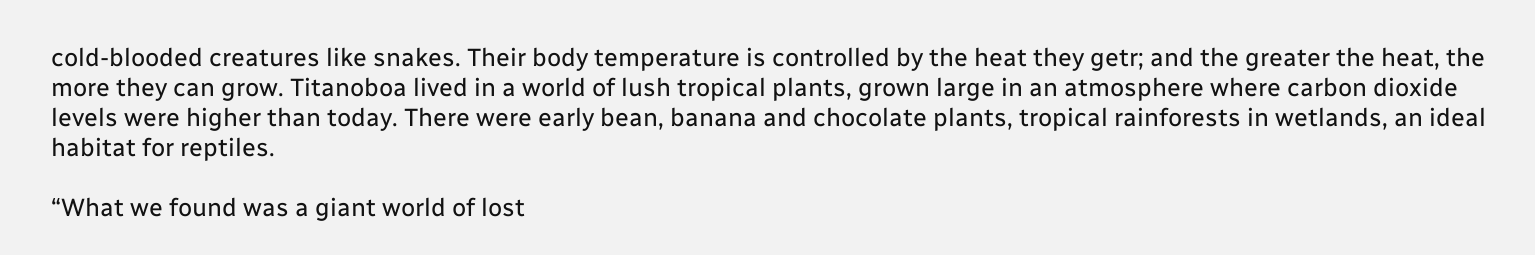cold-blooded creatures like snakes. Their body temperature is controlled by the heat they getr; and the greater the heat, the more they can grow. Titanoboa lived in a world of lush tropical plants, grown large in an atmosphere where carbon dioxide levels were higher than today. There were early bean, banana and chocolate plants, tropical rainforests in wetlands, an ideal habitat for reptiles.

“What we found was a giant world of lost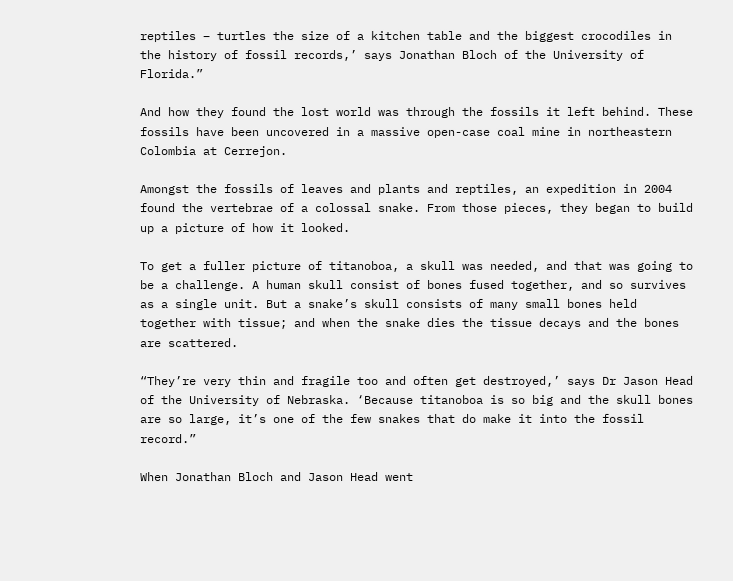reptiles – turtles the size of a kitchen table and the biggest crocodiles in the history of fossil records,’ says Jonathan Bloch of the University of Florida.”

And how they found the lost world was through the fossils it left behind. These fossils have been uncovered in a massive open-case coal mine in northeastern Colombia at Cerrejon.

Amongst the fossils of leaves and plants and reptiles, an expedition in 2004 found the vertebrae of a colossal snake. From those pieces, they began to build up a picture of how it looked.

To get a fuller picture of titanoboa, a skull was needed, and that was going to be a challenge. A human skull consist of bones fused together, and so survives as a single unit. But a snake’s skull consists of many small bones held together with tissue; and when the snake dies the tissue decays and the bones are scattered.

“They’re very thin and fragile too and often get destroyed,’ says Dr Jason Head of the University of Nebraska. ‘Because titanoboa is so big and the skull bones are so large, it’s one of the few snakes that do make it into the fossil record.”

When Jonathan Bloch and Jason Head went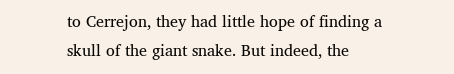to Cerrejon, they had little hope of finding a skull of the giant snake. But indeed, the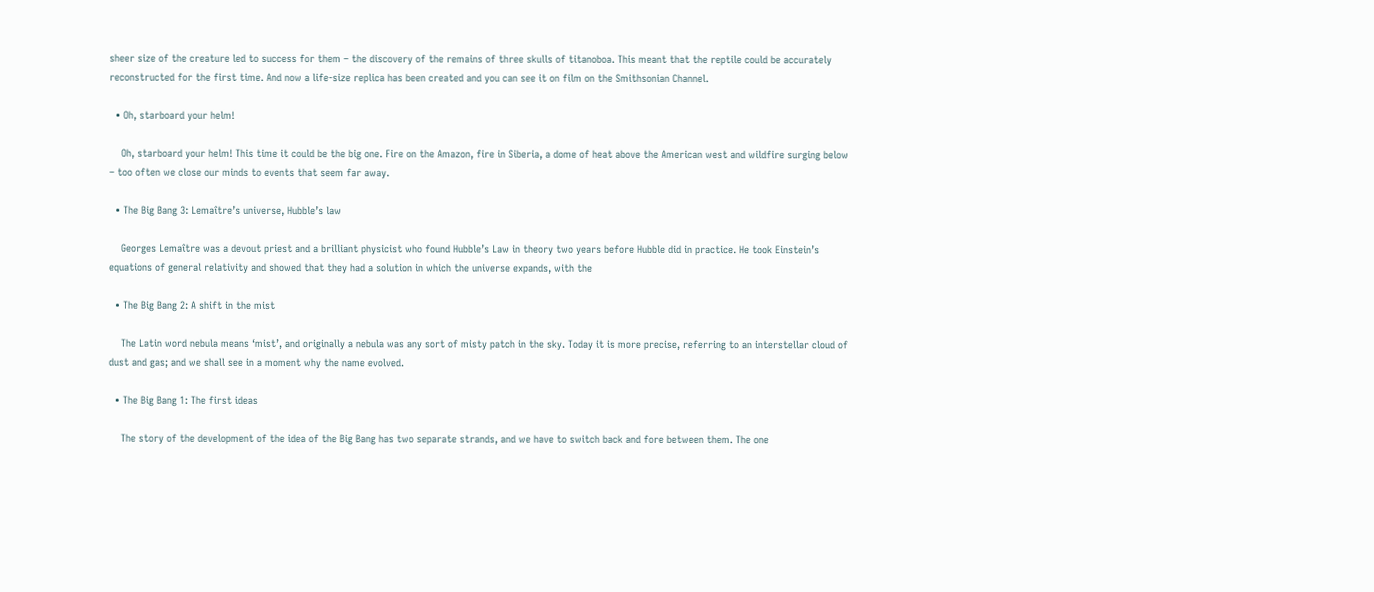sheer size of the creature led to success for them – the discovery of the remains of three skulls of titanoboa. This meant that the reptile could be accurately reconstructed for the first time. And now a life-size replica has been created and you can see it on film on the Smithsonian Channel.

  • Oh, starboard your helm!

    Oh, starboard your helm! This time it could be the big one. Fire on the Amazon, fire in Siberia, a dome of heat above the American west and wildfire surging below – too often we close our minds to events that seem far away.

  • The Big Bang 3: Lemaître’s universe, Hubble’s law

    Georges Lemaître was a devout priest and a brilliant physicist who found Hubble’s Law in theory two years before Hubble did in practice. He took Einstein’s equations of general relativity and showed that they had a solution in which the universe expands, with the

  • The Big Bang 2: A shift in the mist

    The Latin word nebula means ‘mist’, and originally a nebula was any sort of misty patch in the sky. Today it is more precise, referring to an interstellar cloud of dust and gas; and we shall see in a moment why the name evolved.

  • The Big Bang 1: The first ideas

    The story of the development of the idea of the Big Bang has two separate strands, and we have to switch back and fore between them. The one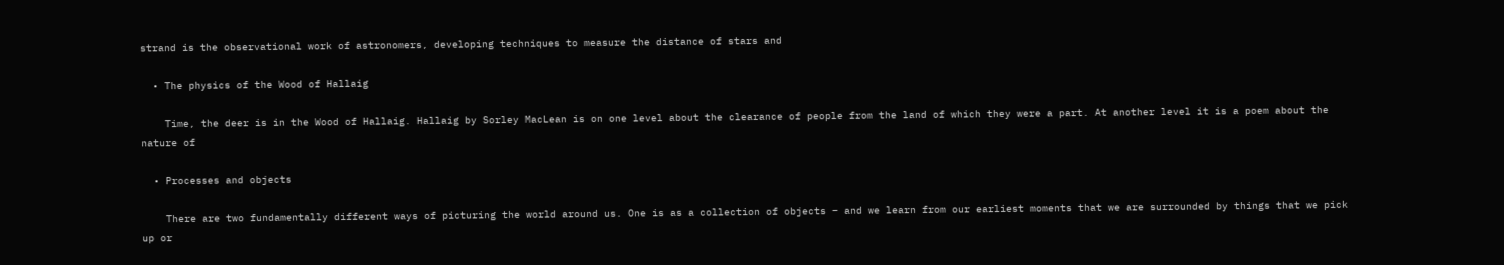strand is the observational work of astronomers, developing techniques to measure the distance of stars and

  • The physics of the Wood of Hallaig

    Time, the deer is in the Wood of Hallaig. Hallaig by Sorley MacLean is on one level about the clearance of people from the land of which they were a part. At another level it is a poem about the nature of

  • Processes and objects

    There are two fundamentally different ways of picturing the world around us. One is as a collection of objects – and we learn from our earliest moments that we are surrounded by things that we pick up or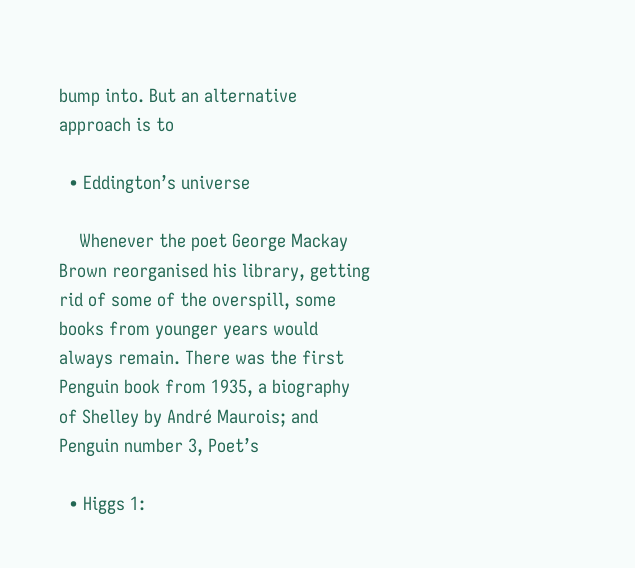bump into. But an alternative approach is to

  • Eddington’s universe

    Whenever the poet George Mackay Brown reorganised his library, getting rid of some of the overspill, some books from younger years would always remain. There was the first Penguin book from 1935, a biography of Shelley by André Maurois; and Penguin number 3, Poet’s

  • Higgs 1: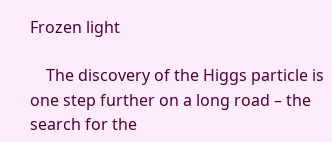Frozen light

    The discovery of the Higgs particle is one step further on a long road – the search for the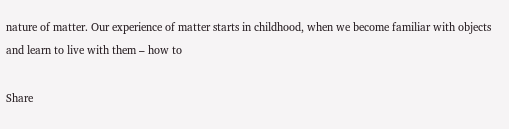nature of matter. Our experience of matter starts in childhood, when we become familiar with objects and learn to live with them – how to

Share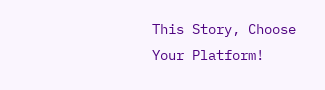This Story, Choose Your Platform!